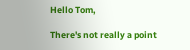Hello Tom,

There's not really a point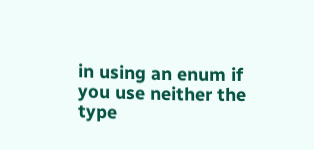in using an enum if you use neither the type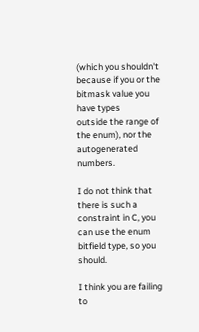(which you shouldn't because if you or the bitmask value you have types
outside the range of the enum), nor the autogenerated numbers.

I do not think that there is such a constraint in C, you can use the enum
bitfield type, so you should.

I think you are failing to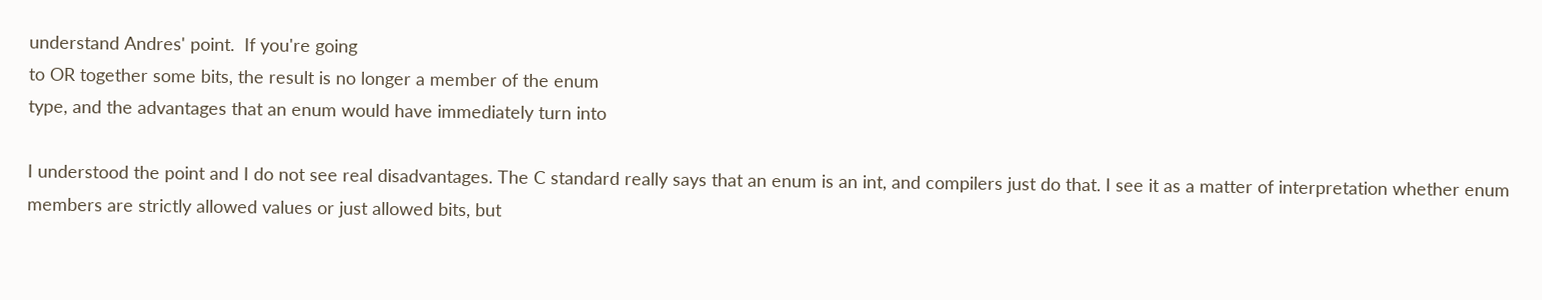understand Andres' point.  If you're going
to OR together some bits, the result is no longer a member of the enum
type, and the advantages that an enum would have immediately turn into

I understood the point and I do not see real disadvantages. The C standard really says that an enum is an int, and compilers just do that. I see it as a matter of interpretation whether enum members are strictly allowed values or just allowed bits, but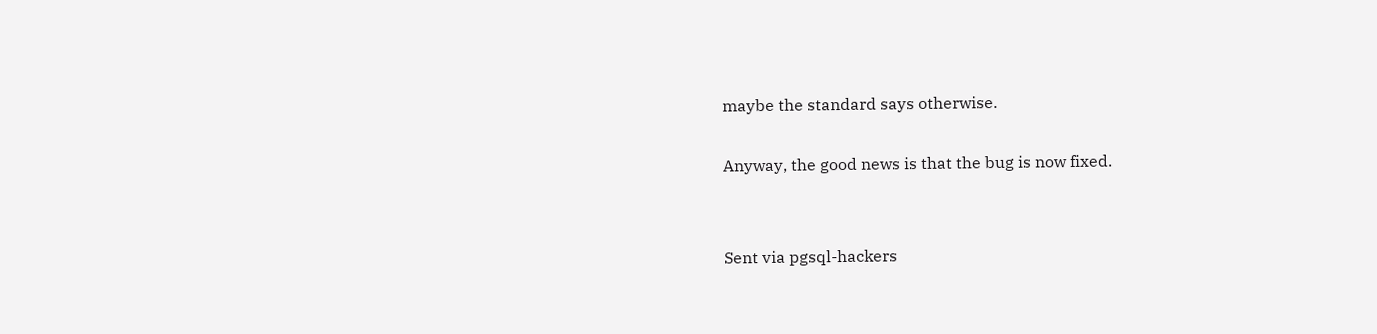maybe the standard says otherwise.

Anyway, the good news is that the bug is now fixed.


Sent via pgsql-hackers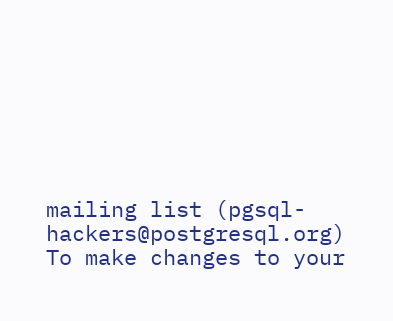mailing list (pgsql-hackers@postgresql.org)
To make changes to your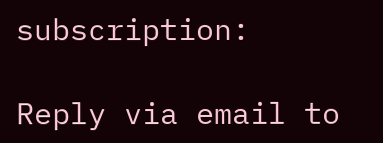subscription:

Reply via email to